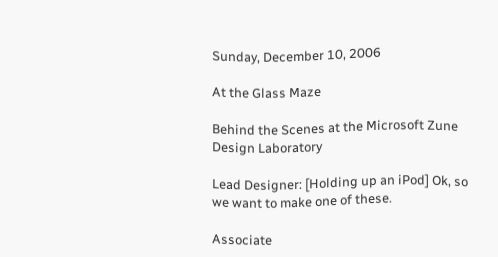Sunday, December 10, 2006

At the Glass Maze

Behind the Scenes at the Microsoft Zune Design Laboratory

Lead Designer: [Holding up an iPod] Ok, so we want to make one of these.

Associate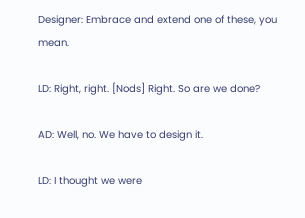Designer: Embrace and extend one of these, you mean.

LD: Right, right. [Nods] Right. So are we done?

AD: Well, no. We have to design it.

LD: I thought we were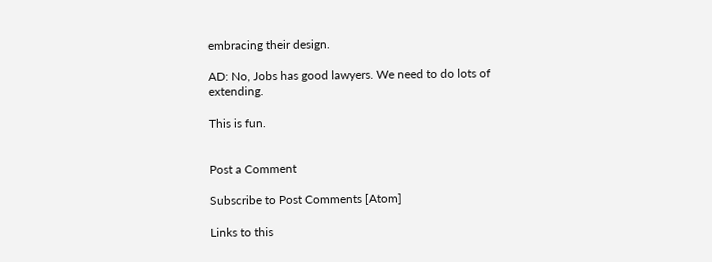embracing their design.

AD: No, Jobs has good lawyers. We need to do lots of extending.

This is fun.


Post a Comment

Subscribe to Post Comments [Atom]

Links to this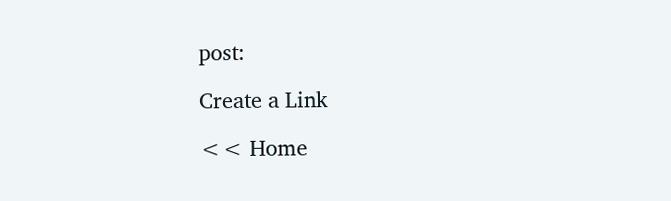post:

Create a Link

<< Home